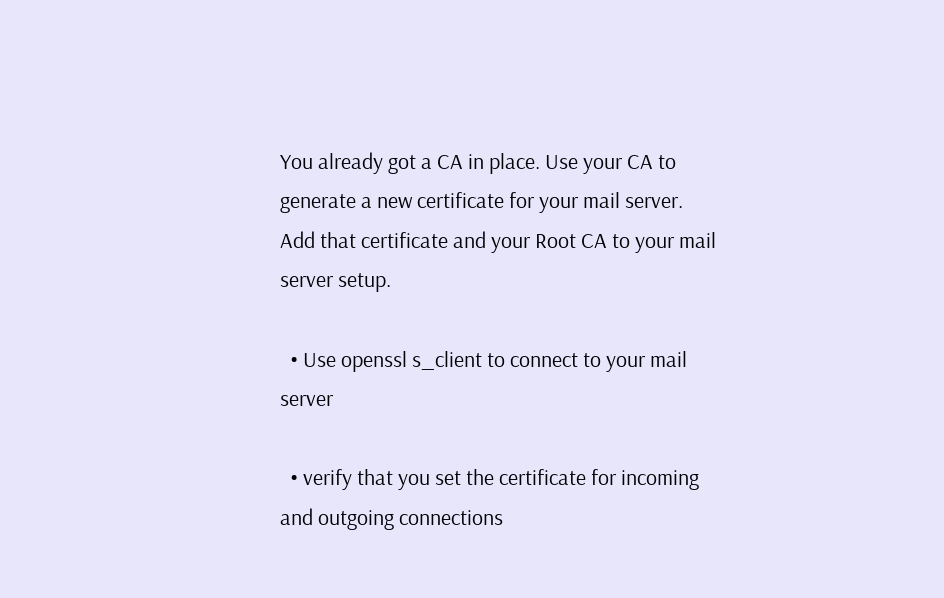You already got a CA in place. Use your CA to generate a new certificate for your mail server. Add that certificate and your Root CA to your mail server setup.

  • Use openssl s_client to connect to your mail server

  • verify that you set the certificate for incoming and outgoing connections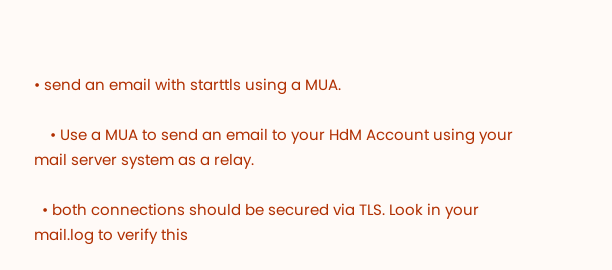• send an email with starttls using a MUA.

    • Use a MUA to send an email to your HdM Account using your mail server system as a relay.

  • both connections should be secured via TLS. Look in your mail.log to verify this